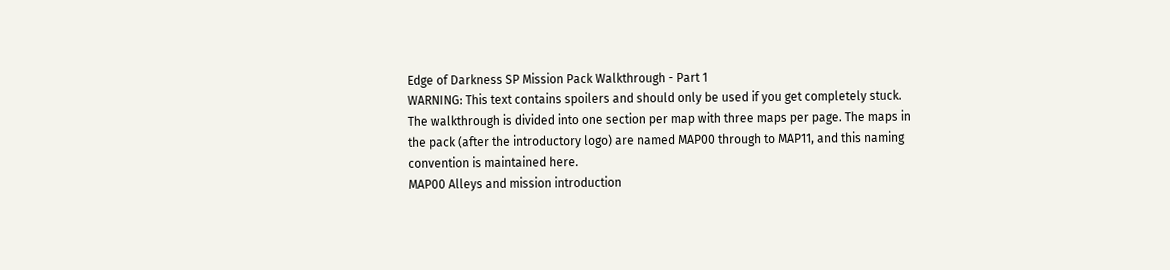Edge of Darkness SP Mission Pack Walkthrough - Part 1
WARNING: This text contains spoilers and should only be used if you get completely stuck.
The walkthrough is divided into one section per map with three maps per page. The maps in the pack (after the introductory logo) are named MAP00 through to MAP11, and this naming convention is maintained here.
MAP00 Alleys and mission introduction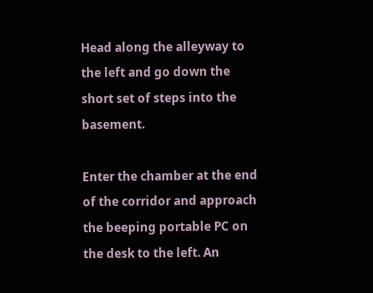Head along the alleyway to the left and go down the short set of steps into the basement.

Enter the chamber at the end of the corridor and approach the beeping portable PC on the desk to the left. An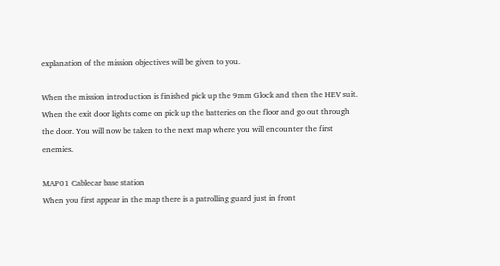explanation of the mission objectives will be given to you.

When the mission introduction is finished pick up the 9mm Glock and then the HEV suit. When the exit door lights come on pick up the batteries on the floor and go out through the door. You will now be taken to the next map where you will encounter the first enemies.

MAP01 Cablecar base station
When you first appear in the map there is a patrolling guard just in front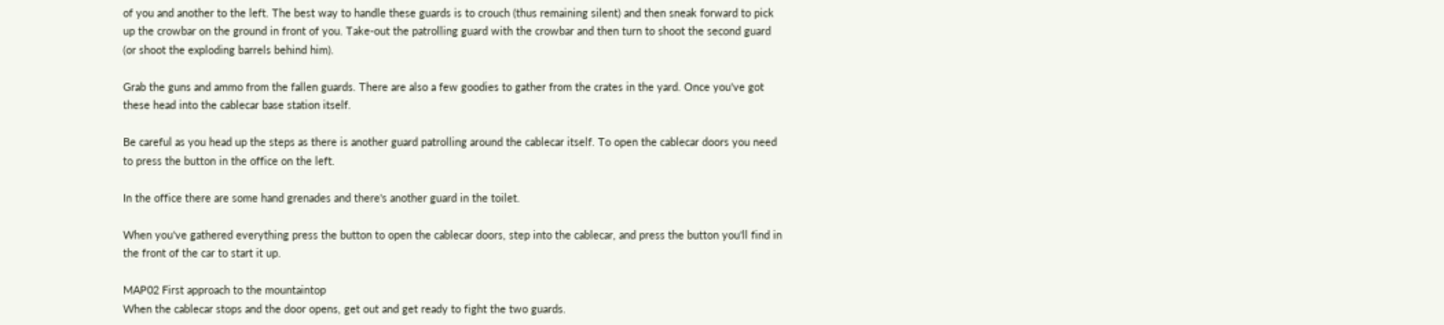of you and another to the left. The best way to handle these guards is to crouch (thus remaining silent) and then sneak forward to pick up the crowbar on the ground in front of you. Take-out the patrolling guard with the crowbar and then turn to shoot the second guard (or shoot the exploding barrels behind him).

Grab the guns and ammo from the fallen guards. There are also a few goodies to gather from the crates in the yard. Once you've got these head into the cablecar base station itself.

Be careful as you head up the steps as there is another guard patrolling around the cablecar itself. To open the cablecar doors you need to press the button in the office on the left.

In the office there are some hand grenades and there's another guard in the toilet.

When you've gathered everything press the button to open the cablecar doors, step into the cablecar, and press the button you'll find in the front of the car to start it up.

MAP02 First approach to the mountaintop
When the cablecar stops and the door opens, get out and get ready to fight the two guards.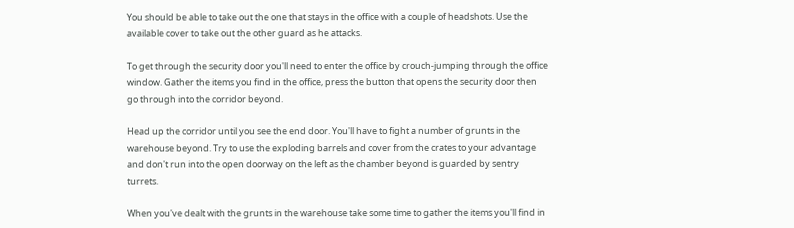You should be able to take out the one that stays in the office with a couple of headshots. Use the available cover to take out the other guard as he attacks.

To get through the security door you'll need to enter the office by crouch-jumping through the office window. Gather the items you find in the office, press the button that opens the security door then go through into the corridor beyond.

Head up the corridor until you see the end door. You'll have to fight a number of grunts in the warehouse beyond. Try to use the exploding barrels and cover from the crates to your advantage and don't run into the open doorway on the left as the chamber beyond is guarded by sentry turrets.

When you've dealt with the grunts in the warehouse take some time to gather the items you'll find in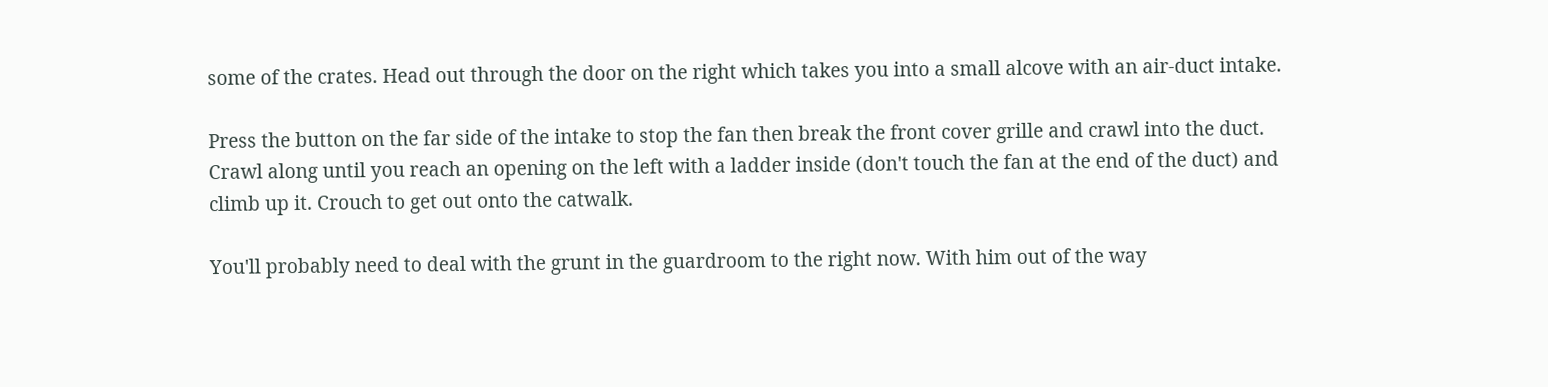some of the crates. Head out through the door on the right which takes you into a small alcove with an air-duct intake.

Press the button on the far side of the intake to stop the fan then break the front cover grille and crawl into the duct. Crawl along until you reach an opening on the left with a ladder inside (don't touch the fan at the end of the duct) and climb up it. Crouch to get out onto the catwalk.

You'll probably need to deal with the grunt in the guardroom to the right now. With him out of the way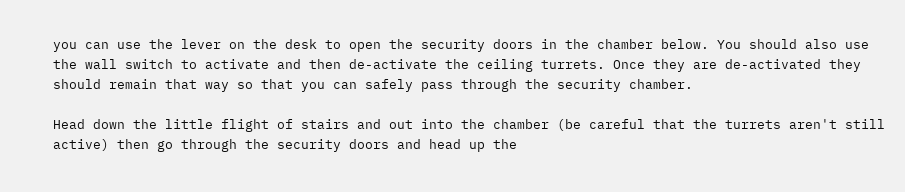you can use the lever on the desk to open the security doors in the chamber below. You should also use the wall switch to activate and then de-activate the ceiling turrets. Once they are de-activated they should remain that way so that you can safely pass through the security chamber.

Head down the little flight of stairs and out into the chamber (be careful that the turrets aren't still active) then go through the security doors and head up the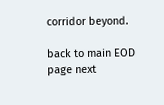corridor beyond.

back to main EOD page next